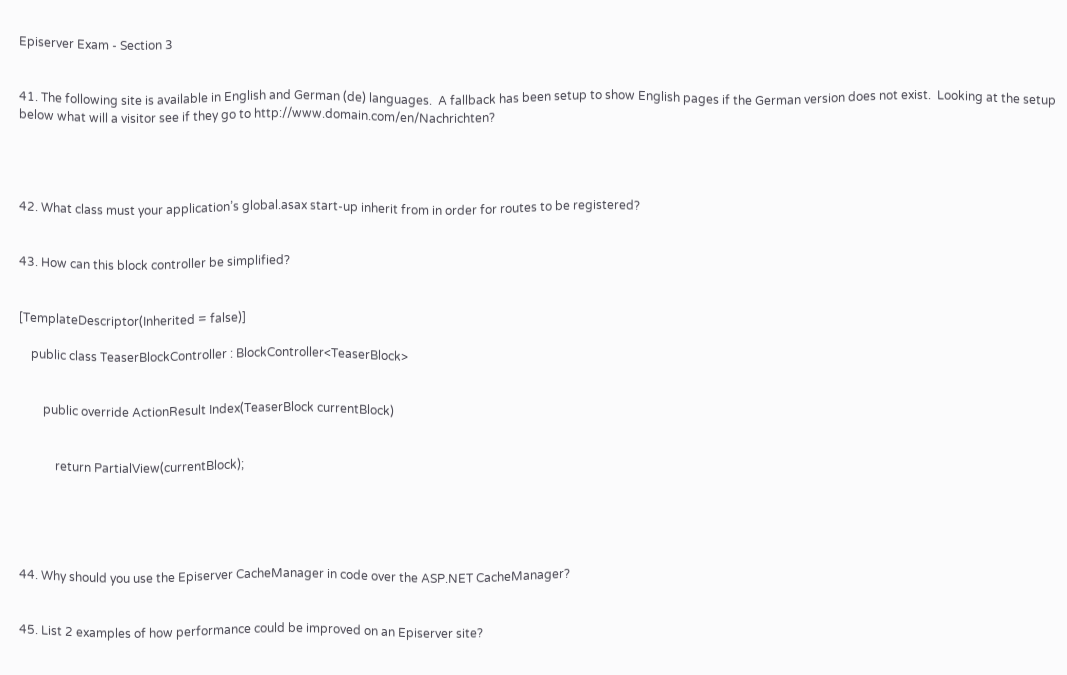Episerver Exam - Section 3


41. The following site is available in English and German (de) languages.  A fallback has been setup to show English pages if the German version does not exist.  Looking at the setup below what will a visitor see if they go to http://www.domain.com/en/Nachrichten?




42. What class must your application’s global.asax start-up inherit from in order for routes to be registered?


43. How can this block controller be simplified?


[TemplateDescriptor(Inherited = false)]

    public class TeaserBlockController : BlockController<TeaserBlock>


        public override ActionResult Index(TeaserBlock currentBlock)


            return PartialView(currentBlock);





44. Why should you use the Episerver CacheManager in code over the ASP.NET CacheManager?


45. List 2 examples of how performance could be improved on an Episerver site?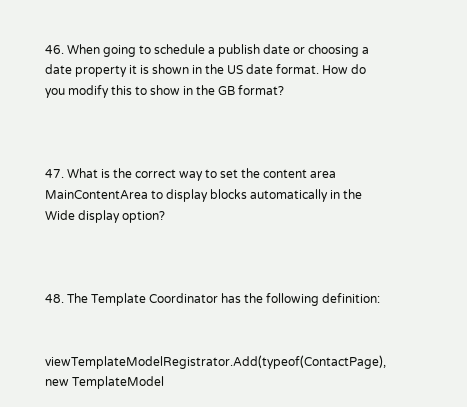46. When going to schedule a publish date or choosing a date property it is shown in the US date format. How do you modify this to show in the GB format?



47. What is the correct way to set the content area MainContentArea to display blocks automatically in the Wide display option?



48. The Template Coordinator has the following definition:


viewTemplateModelRegistrator.Add(typeof(ContactPage), new TemplateModel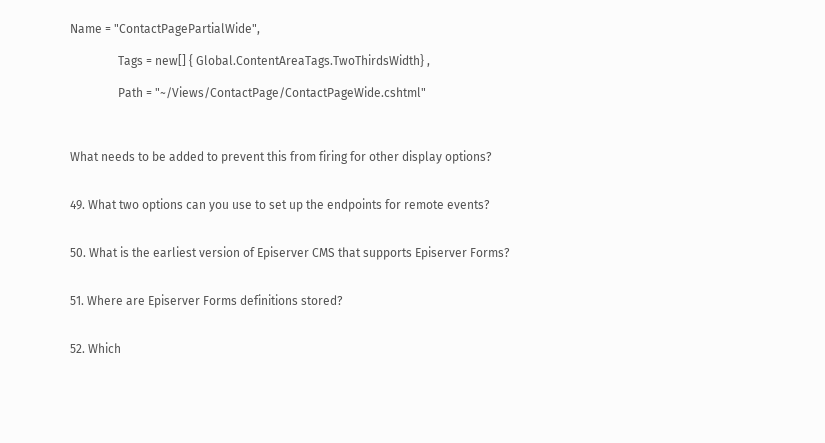Name = "ContactPagePartialWide",

                Tags = new[] { Global.ContentAreaTags.TwoThirdsWidth} ,

                Path = "~/Views/ContactPage/ContactPageWide.cshtml"



What needs to be added to prevent this from firing for other display options?


49. What two options can you use to set up the endpoints for remote events?


50. What is the earliest version of Episerver CMS that supports Episerver Forms?


51. Where are Episerver Forms definitions stored?


52. Which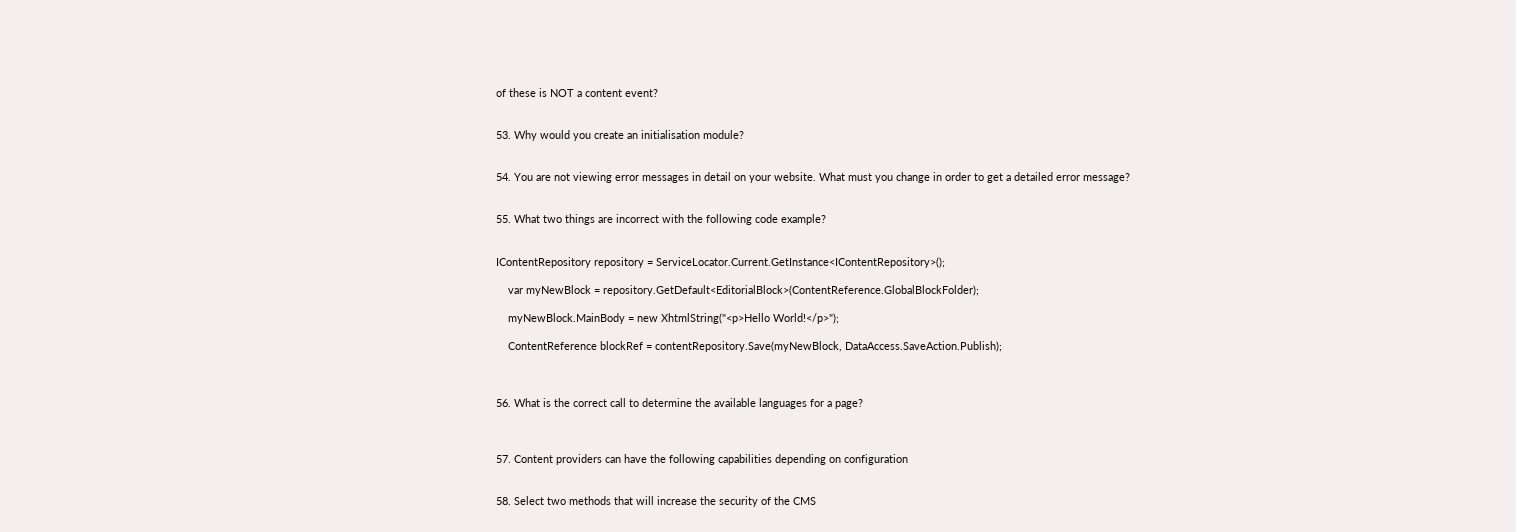of these is NOT a content event?


53. Why would you create an initialisation module?


54. You are not viewing error messages in detail on your website. What must you change in order to get a detailed error message?


55. What two things are incorrect with the following code example?


IContentRepository repository = ServiceLocator.Current.GetInstance<IContentRepository>();

    var myNewBlock = repository.GetDefault<EditorialBlock>(ContentReference.GlobalBlockFolder);

    myNewBlock.MainBody = new XhtmlString("<p>Hello World!</p>");

    ContentReference blockRef = contentRepository.Save(myNewBlock, DataAccess.SaveAction.Publish);



56. What is the correct call to determine the available languages for a page?



57. Content providers can have the following capabilities depending on configuration


58. Select two methods that will increase the security of the CMS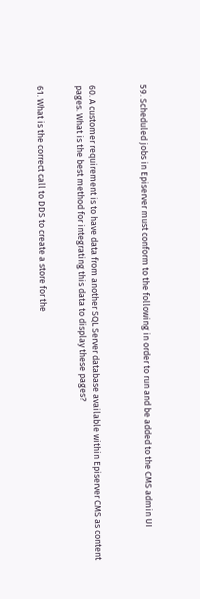59. Scheduled jobs in Episerver must conform to the following in order to run and be added to the CMS admin UI



60. A customer requirement is to have data from another SQL Server database available within Episerver CMS as content pages. What is the best method for integrating this data to display these pages?


61. What is the correct call to DDS to create a store for the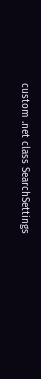custom .net class SearchSettings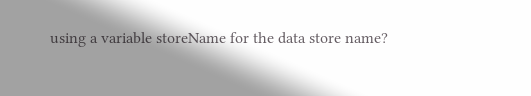using a variable storeName for the data store name?